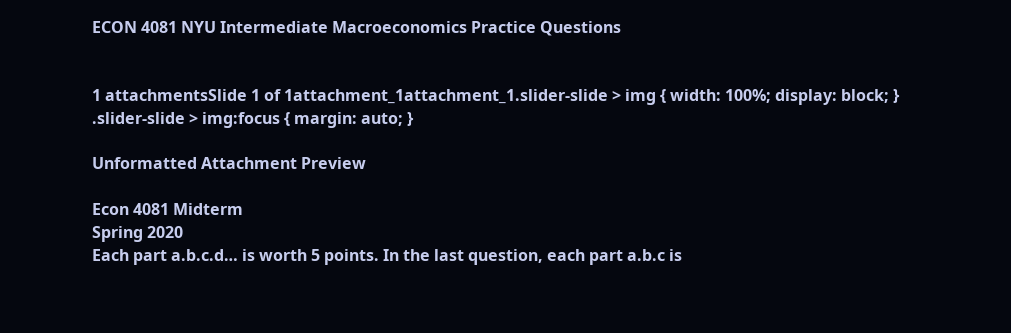ECON 4081 NYU Intermediate Macroeconomics Practice Questions


1 attachmentsSlide 1 of 1attachment_1attachment_1.slider-slide > img { width: 100%; display: block; }
.slider-slide > img:focus { margin: auto; }

Unformatted Attachment Preview

Econ 4081 Midterm
Spring 2020
Each part a.b.c.d… is worth 5 points. In the last question, each part a.b.c is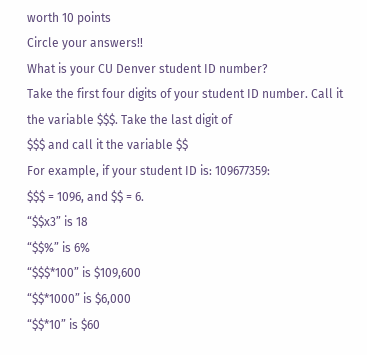worth 10 points
Circle your answers!!
What is your CU Denver student ID number?
Take the first four digits of your student ID number. Call it the variable $$$. Take the last digit of
$$$ and call it the variable $$
For example, if your student ID is: 109677359:
$$$ = 1096, and $$ = 6.
“$$x3” is 18
“$$%” is 6%
“$$$*100” is $109,600
“$$*1000” is $6,000
“$$*10” is $60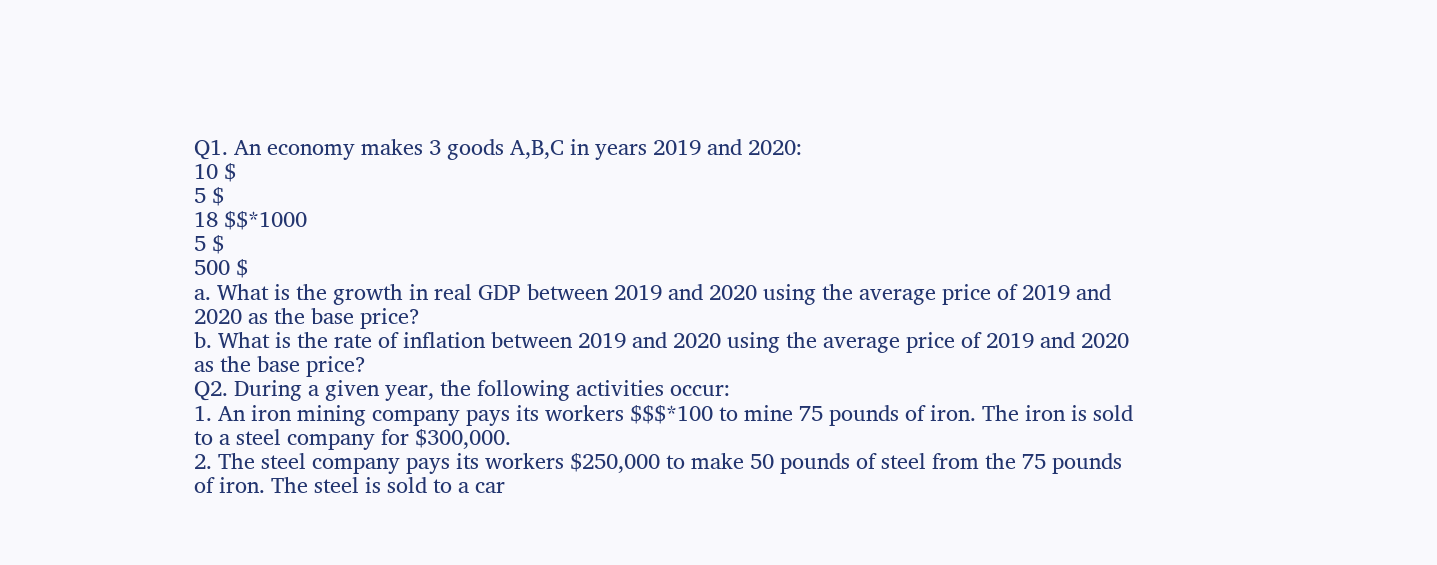Q1. An economy makes 3 goods A,B,C in years 2019 and 2020:
10 $
5 $
18 $$*1000
5 $
500 $
a. What is the growth in real GDP between 2019 and 2020 using the average price of 2019 and
2020 as the base price?
b. What is the rate of inflation between 2019 and 2020 using the average price of 2019 and 2020
as the base price?
Q2. During a given year, the following activities occur:
1. An iron mining company pays its workers $$$*100 to mine 75 pounds of iron. The iron is sold
to a steel company for $300,000.
2. The steel company pays its workers $250,000 to make 50 pounds of steel from the 75 pounds
of iron. The steel is sold to a car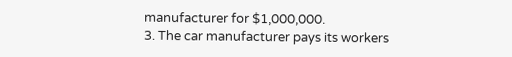manufacturer for $1,000,000.
3. The car manufacturer pays its workers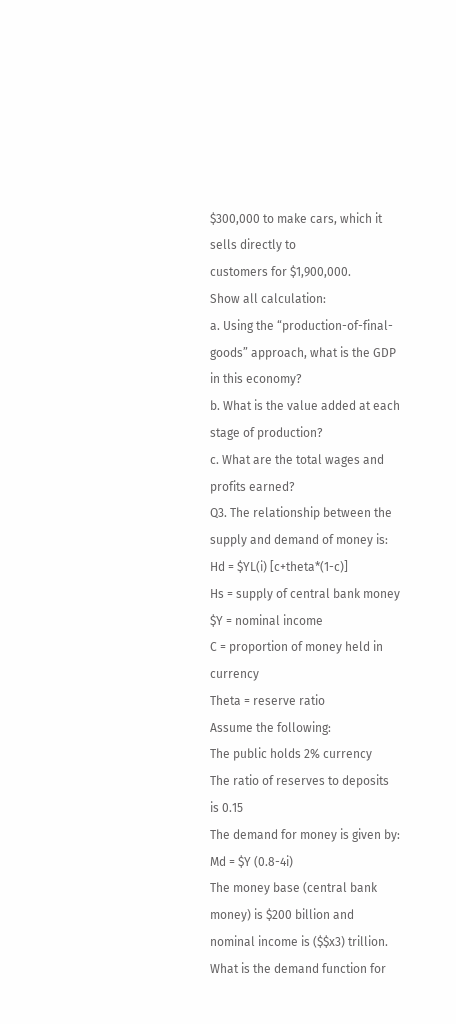$300,000 to make cars, which it sells directly to
customers for $1,900,000.
Show all calculation:
a. Using the “production-of-final-goods” approach, what is the GDP in this economy?
b. What is the value added at each stage of production?
c. What are the total wages and profits earned?
Q3. The relationship between the supply and demand of money is:
Hd = $YL(i) [c+theta*(1-c)]
Hs = supply of central bank money
$Y = nominal income
C = proportion of money held in currency
Theta = reserve ratio
Assume the following:
The public holds 2% currency
The ratio of reserves to deposits is 0.15
The demand for money is given by: Md = $Y (0.8-4i)
The money base (central bank money) is $200 billion and nominal income is ($$x3) trillion.
What is the demand function for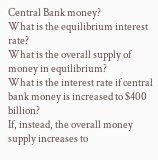Central Bank money?
What is the equilibrium interest rate?
What is the overall supply of money in equilibrium?
What is the interest rate if central bank money is increased to $400 billion?
If, instead, the overall money supply increases to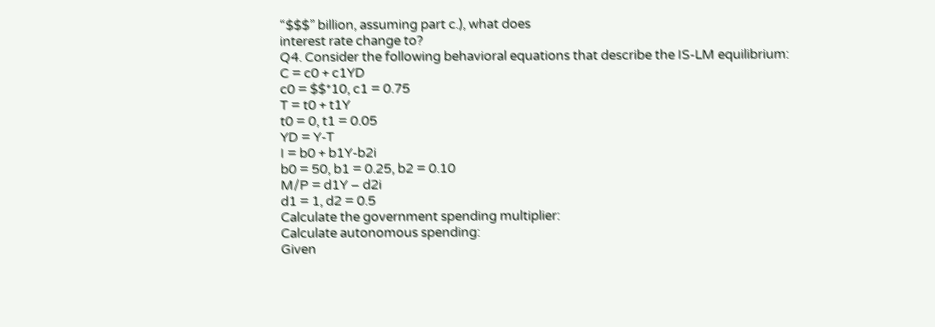“$$$” billion, assuming part c.), what does
interest rate change to?
Q4. Consider the following behavioral equations that describe the IS-LM equilibrium:
C = c0 + c1YD
c0 = $$*10, c1 = 0.75
T = t0 + t1Y
t0 = 0, t1 = 0.05
YD = Y-T
I = b0 + b1Y-b2i
b0 = 50, b1 = 0.25, b2 = 0.10
M/P = d1Y – d2i
d1 = 1, d2 = 0.5
Calculate the government spending multiplier:
Calculate autonomous spending:
Given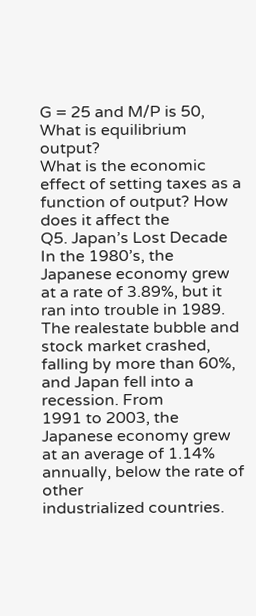G = 25 and M/P is 50, What is equilibrium output?
What is the economic effect of setting taxes as a function of output? How does it affect the
Q5. Japan’s Lost Decade
In the 1980’s, the Japanese economy grew at a rate of 3.89%, but it ran into trouble in 1989. The realestate bubble and stock market crashed, falling by more than 60%, and Japan fell into a recession. From
1991 to 2003, the Japanese economy grew at an average of 1.14% annually, below the rate of other
industrialized countries.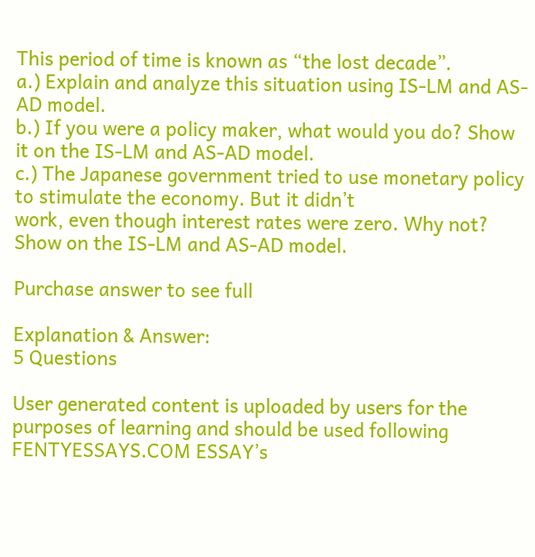This period of time is known as “the lost decade”.
a.) Explain and analyze this situation using IS-LM and AS-AD model.
b.) If you were a policy maker, what would you do? Show it on the IS-LM and AS-AD model.
c.) The Japanese government tried to use monetary policy to stimulate the economy. But it didn’t
work, even though interest rates were zero. Why not? Show on the IS-LM and AS-AD model.

Purchase answer to see full

Explanation & Answer:
5 Questions

User generated content is uploaded by users for the purposes of learning and should be used following FENTYESSAYS.COM ESSAY’s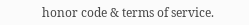honor code & terms of service.